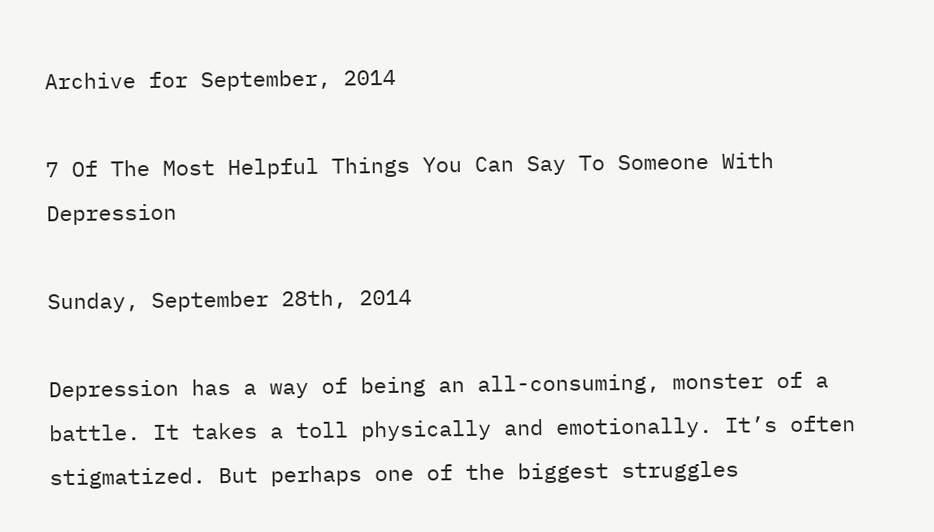Archive for September, 2014

7 Of The Most Helpful Things You Can Say To Someone With Depression

Sunday, September 28th, 2014

Depression has a way of being an all-consuming, monster of a battle. It takes a toll physically and emotionally. It’s often stigmatized. But perhaps one of the biggest struggles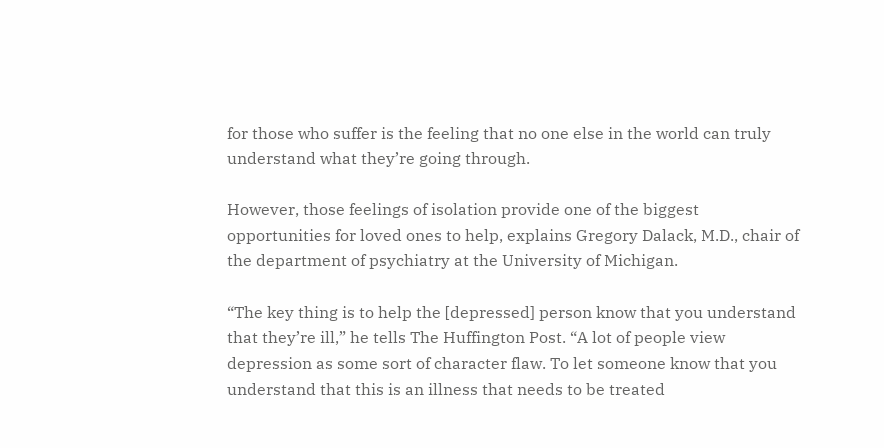for those who suffer is the feeling that no one else in the world can truly understand what they’re going through.

However, those feelings of isolation provide one of the biggest opportunities for loved ones to help, explains Gregory Dalack, M.D., chair of the department of psychiatry at the University of Michigan.

“The key thing is to help the [depressed] person know that you understand that they’re ill,” he tells The Huffington Post. “A lot of people view depression as some sort of character flaw. To let someone know that you understand that this is an illness that needs to be treated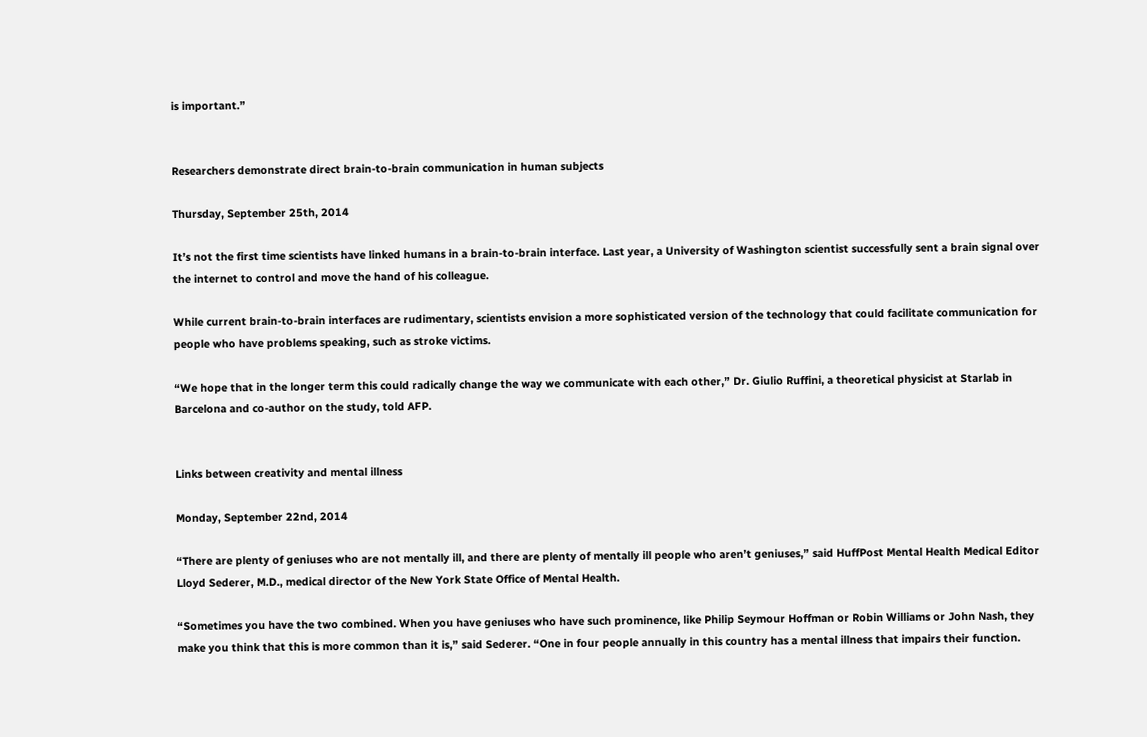is important.”


Researchers demonstrate direct brain-to-brain communication in human subjects

Thursday, September 25th, 2014

It’s not the first time scientists have linked humans in a brain-to-brain interface. Last year, a University of Washington scientist successfully sent a brain signal over the internet to control and move the hand of his colleague.

While current brain-to-brain interfaces are rudimentary, scientists envision a more sophisticated version of the technology that could facilitate communication for people who have problems speaking, such as stroke victims.

“We hope that in the longer term this could radically change the way we communicate with each other,” Dr. Giulio Ruffini, a theoretical physicist at Starlab in Barcelona and co-author on the study, told AFP.


Links between creativity and mental illness

Monday, September 22nd, 2014

“There are plenty of geniuses who are not mentally ill, and there are plenty of mentally ill people who aren’t geniuses,” said HuffPost Mental Health Medical Editor Lloyd Sederer, M.D., medical director of the New York State Office of Mental Health.

“Sometimes you have the two combined. When you have geniuses who have such prominence, like Philip Seymour Hoffman or Robin Williams or John Nash, they make you think that this is more common than it is,” said Sederer. “One in four people annually in this country has a mental illness that impairs their function.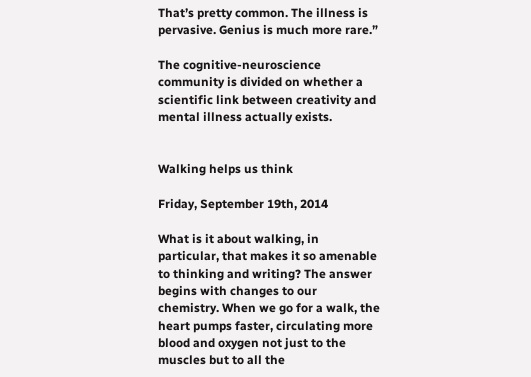That’s pretty common. The illness is pervasive. Genius is much more rare.”

The cognitive-neuroscience community is divided on whether a scientific link between creativity and mental illness actually exists.


Walking helps us think

Friday, September 19th, 2014

What is it about walking, in particular, that makes it so amenable to thinking and writing? The answer begins with changes to our chemistry. When we go for a walk, the heart pumps faster, circulating more blood and oxygen not just to the muscles but to all the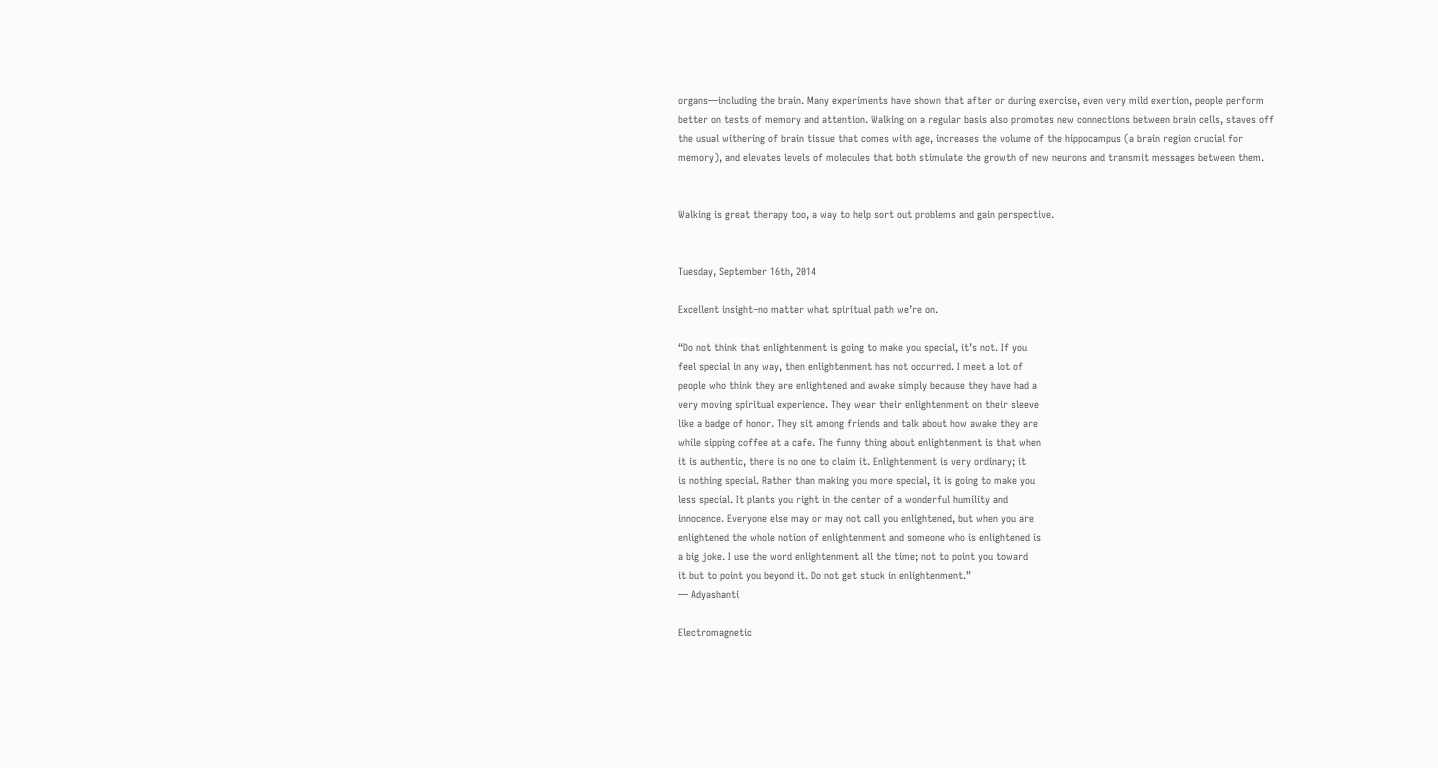organs—including the brain. Many experiments have shown that after or during exercise, even very mild exertion, people perform better on tests of memory and attention. Walking on a regular basis also promotes new connections between brain cells, staves off the usual withering of brain tissue that comes with age, increases the volume of the hippocampus (a brain region crucial for memory), and elevates levels of molecules that both stimulate the growth of new neurons and transmit messages between them.


Walking is great therapy too, a way to help sort out problems and gain perspective.


Tuesday, September 16th, 2014

Excellent insight–no matter what spiritual path we’re on.

“Do not think that enlightenment is going to make you special, it’s not. If you
feel special in any way, then enlightenment has not occurred. I meet a lot of
people who think they are enlightened and awake simply because they have had a
very moving spiritual experience. They wear their enlightenment on their sleeve
like a badge of honor. They sit among friends and talk about how awake they are
while sipping coffee at a cafe. The funny thing about enlightenment is that when
it is authentic, there is no one to claim it. Enlightenment is very ordinary; it
is nothing special. Rather than making you more special, it is going to make you
less special. It plants you right in the center of a wonderful humility and
innocence. Everyone else may or may not call you enlightened, but when you are
enlightened the whole notion of enlightenment and someone who is enlightened is
a big joke. I use the word enlightenment all the time; not to point you toward
it but to point you beyond it. Do not get stuck in enlightenment.”
— Adyashanti

Electromagnetic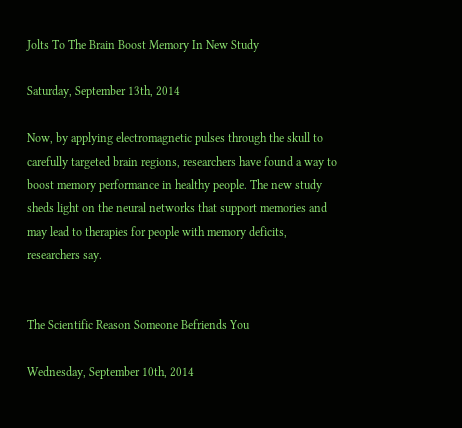Jolts To The Brain Boost Memory In New Study

Saturday, September 13th, 2014

Now, by applying electromagnetic pulses through the skull to carefully targeted brain regions, researchers have found a way to boost memory performance in healthy people. The new study sheds light on the neural networks that support memories and may lead to therapies for people with memory deficits, researchers say.


The Scientific Reason Someone Befriends You

Wednesday, September 10th, 2014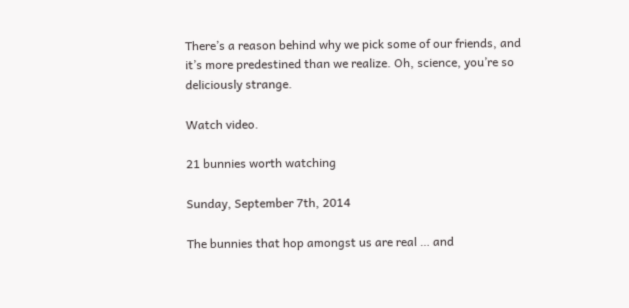There’s a reason behind why we pick some of our friends, and it’s more predestined than we realize. Oh, science, you’re so deliciously strange.

Watch video.

21 bunnies worth watching

Sunday, September 7th, 2014

The bunnies that hop amongst us are real … and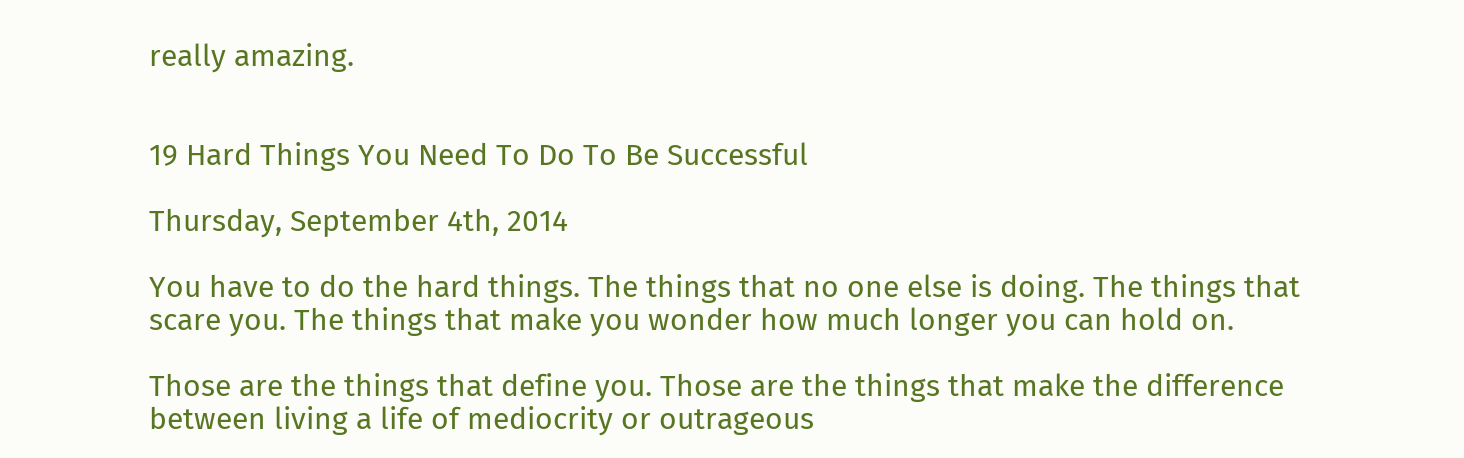really amazing.


19 Hard Things You Need To Do To Be Successful

Thursday, September 4th, 2014

You have to do the hard things. The things that no one else is doing. The things that scare you. The things that make you wonder how much longer you can hold on.

Those are the things that define you. Those are the things that make the difference between living a life of mediocrity or outrageous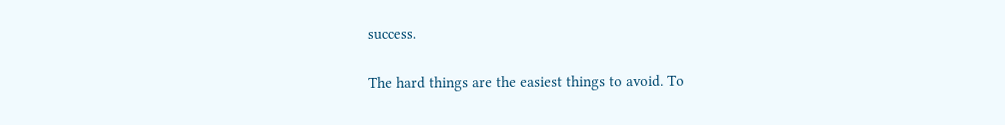success.

The hard things are the easiest things to avoid. To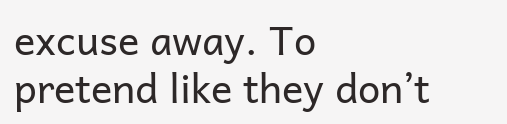excuse away. To pretend like they don’t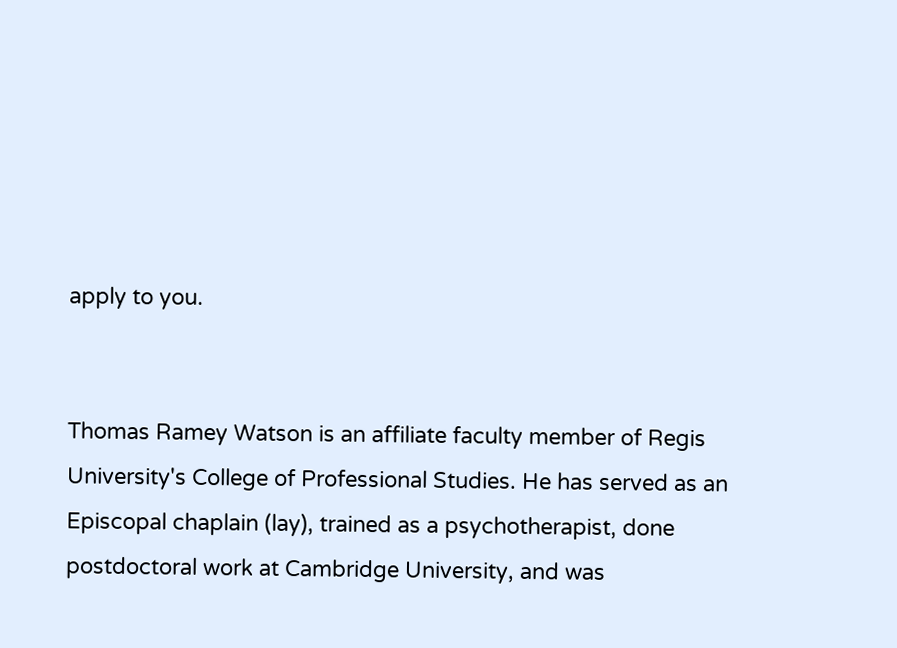apply to you.


Thomas Ramey Watson is an affiliate faculty member of Regis University's College of Professional Studies. He has served as an Episcopal chaplain (lay), trained as a psychotherapist, done postdoctoral work at Cambridge University, and was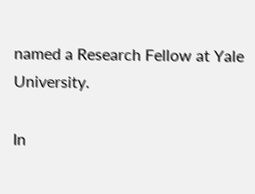named a Research Fellow at Yale University.

In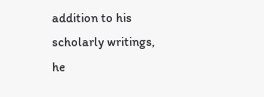addition to his scholarly writings, he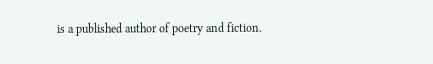is a published author of poetry and fiction.